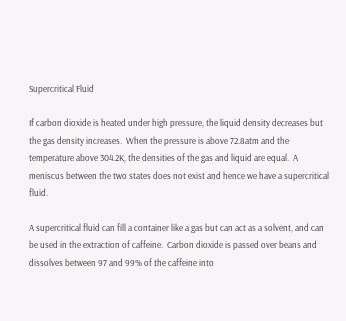Supercritical Fluid

If carbon dioxide is heated under high pressure, the liquid density decreases but the gas density increases.  When the pressure is above 72.8atm and the temperature above 304.2K, the densities of the gas and liquid are equal.  A meniscus between the two states does not exist and hence we have a supercritical fluid.

A supercritical fluid can fill a container like a gas but can act as a solvent, and can be used in the extraction of caffeine.  Carbon dioxide is passed over beans and dissolves between 97 and 99% of the caffeine into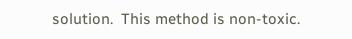solution.  This method is non-toxic.